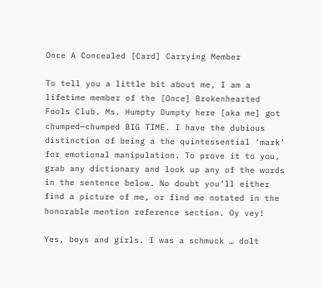Once A Concealed [Card] Carrying Member

To tell you a little bit about me, I am a lifetime member of the [Once] Brokenhearted Fools Club. Ms. Humpty Dumpty here [aka me] got chumped—chumped BIG TIME. I have the dubious distinction of being a the quintessential ‘mark’ for emotional manipulation. To prove it to you, grab any dictionary and look up any of the words in the sentence below. No doubt you’ll either find a picture of me, or find me notated in the honorable mention reference section. Oy vey!

Yes, boys and girls. I was a schmuck … dolt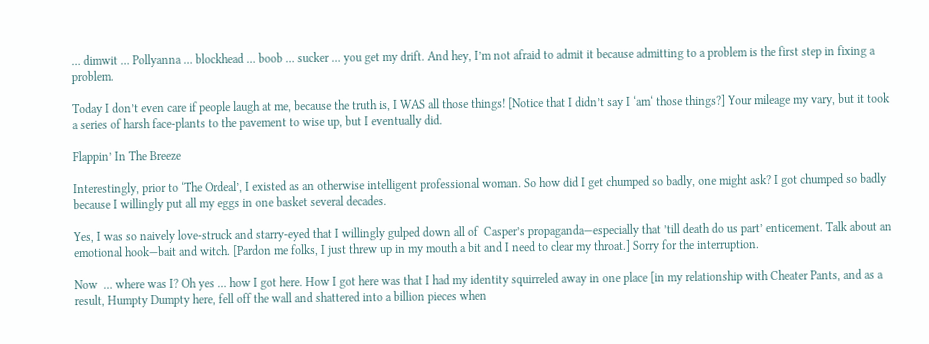… dimwit … Pollyanna … blockhead … boob … sucker … you get my drift. And hey, I’m not afraid to admit it because admitting to a problem is the first step in fixing a problem.

Today I don’t even care if people laugh at me, because the truth is, I WAS all those things! [Notice that I didn’t say I ‘am‘ those things?] Your mileage my vary, but it took a series of harsh face-plants to the pavement to wise up, but I eventually did.

Flappin’ In The Breeze

Interestingly, prior to ‘The Ordeal’, I existed as an otherwise intelligent professional woman. So how did I get chumped so badly, one might ask? I got chumped so badly because I willingly put all my eggs in one basket several decades.

Yes, I was so naively love-struck and starry-eyed that I willingly gulped down all of  Casper’s propaganda—especially that ’till death do us part’ enticement. Talk about an emotional hook—bait and witch. [Pardon me folks, I just threw up in my mouth a bit and I need to clear my throat.] Sorry for the interruption.

Now  … where was I? Oh yes … how I got here. How I got here was that I had my identity squirreled away in one place [in my relationship with Cheater Pants, and as a result, Humpty Dumpty here, fell off the wall and shattered into a billion pieces when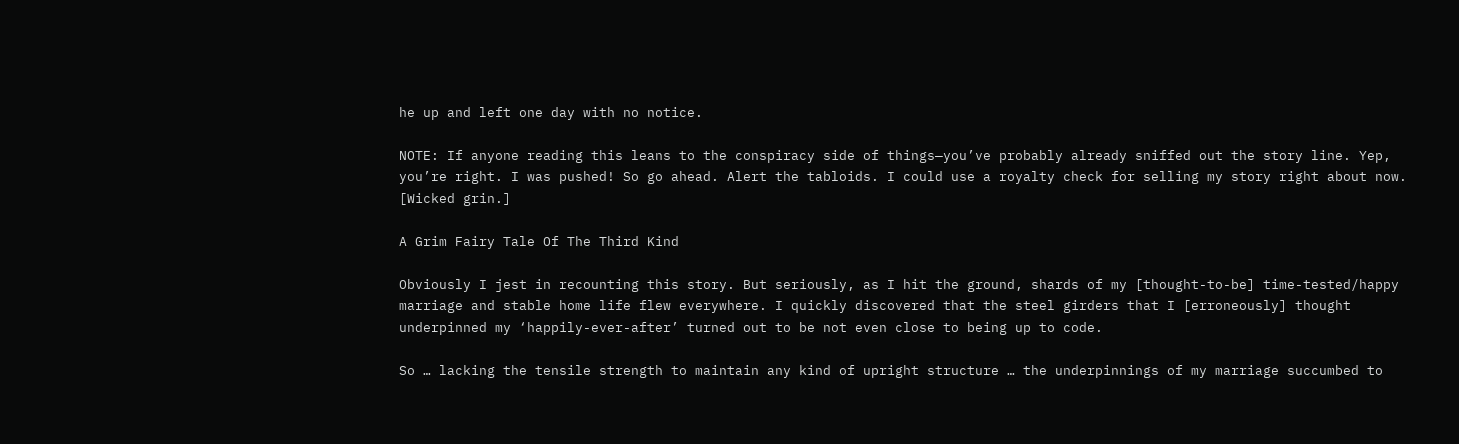he up and left one day with no notice.

NOTE: If anyone reading this leans to the conspiracy side of things—you’ve probably already sniffed out the story line. Yep, you’re right. I was pushed! So go ahead. Alert the tabloids. I could use a royalty check for selling my story right about now. [Wicked grin.]

A Grim Fairy Tale Of The Third Kind

Obviously I jest in recounting this story. But seriously, as I hit the ground, shards of my [thought-to-be] time-tested/happy marriage and stable home life flew everywhere. I quickly discovered that the steel girders that I [erroneously] thought underpinned my ‘happily-ever-after’ turned out to be not even close to being up to code.

So … lacking the tensile strength to maintain any kind of upright structure … the underpinnings of my marriage succumbed to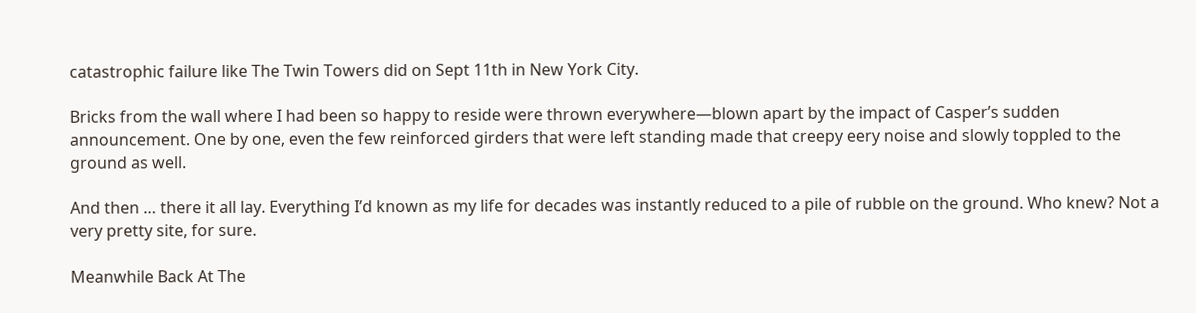catastrophic failure like The Twin Towers did on Sept 11th in New York City.

Bricks from the wall where I had been so happy to reside were thrown everywhere—blown apart by the impact of Casper’s sudden announcement. One by one, even the few reinforced girders that were left standing made that creepy eery noise and slowly toppled to the ground as well.

And then … there it all lay. Everything I’d known as my life for decades was instantly reduced to a pile of rubble on the ground. Who knew? Not a very pretty site, for sure.

Meanwhile Back At The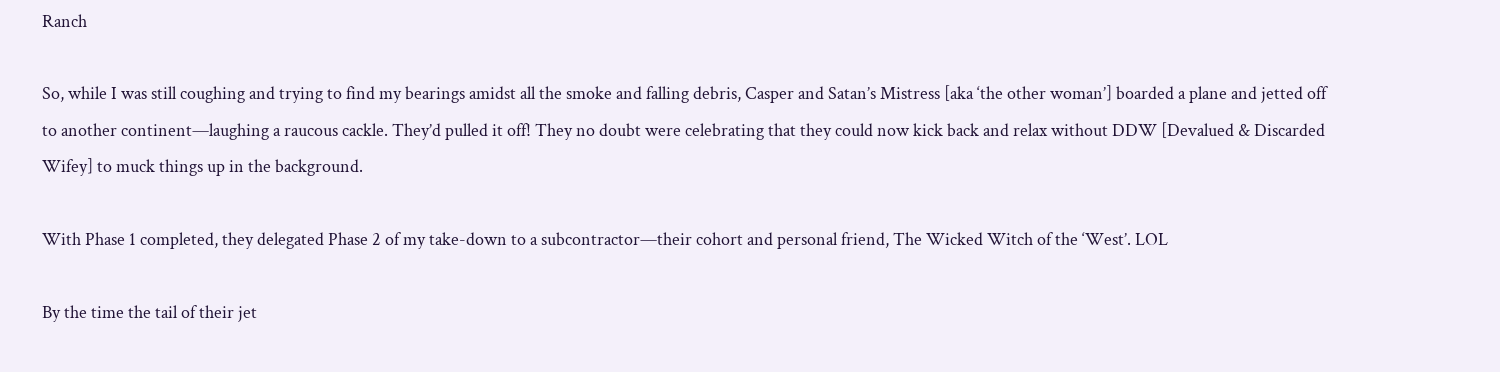Ranch

So, while I was still coughing and trying to find my bearings amidst all the smoke and falling debris, Casper and Satan’s Mistress [aka ‘the other woman’] boarded a plane and jetted off to another continent—laughing a raucous cackle. They’d pulled it off! They no doubt were celebrating that they could now kick back and relax without DDW [Devalued & Discarded Wifey] to muck things up in the background.

With Phase 1 completed, they delegated Phase 2 of my take-down to a subcontractor—their cohort and personal friend, The Wicked Witch of the ‘West’. LOL

By the time the tail of their jet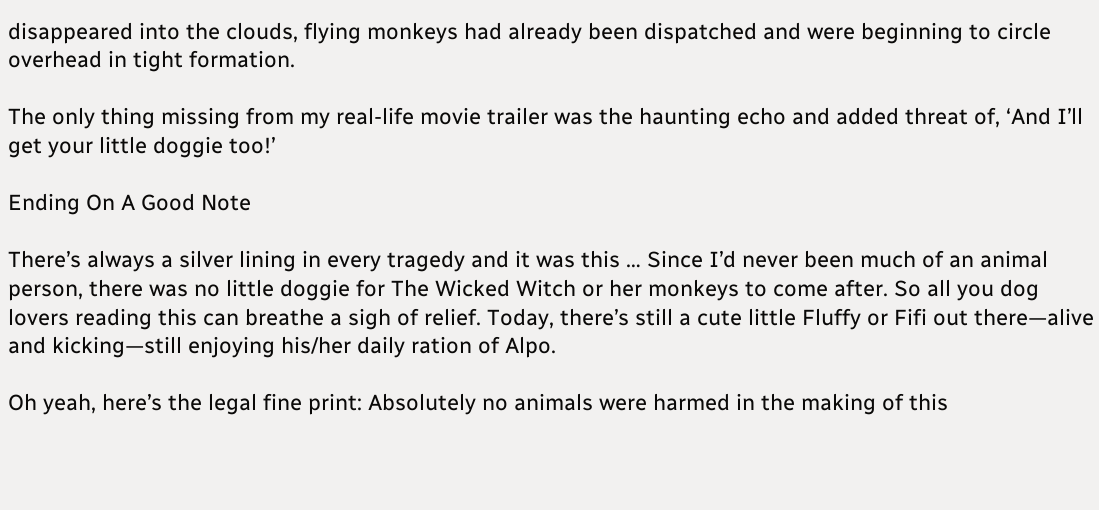disappeared into the clouds, flying monkeys had already been dispatched and were beginning to circle overhead in tight formation.

The only thing missing from my real-life movie trailer was the haunting echo and added threat of, ‘And I’ll get your little doggie too!’

Ending On A Good Note

There’s always a silver lining in every tragedy and it was this … Since I’d never been much of an animal person, there was no little doggie for The Wicked Witch or her monkeys to come after. So all you dog lovers reading this can breathe a sigh of relief. Today, there’s still a cute little Fluffy or Fifi out there—alive and kicking—still enjoying his/her daily ration of Alpo.

Oh yeah, here’s the legal fine print: Absolutely no animals were harmed in the making of this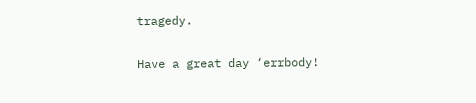tragedy.

Have a great day ‘errbody!